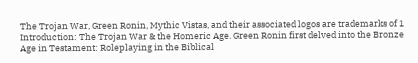The Trojan War, Green Ronin, Mythic Vistas, and their associated logos are trademarks of 1 Introduction: The Trojan War & the Homeric Age. Green Ronin first delved into the Bronze Age in Testament: Roleplaying in the Biblical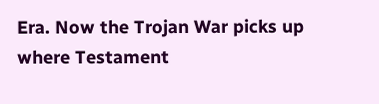Era. Now the Trojan War picks up where Testament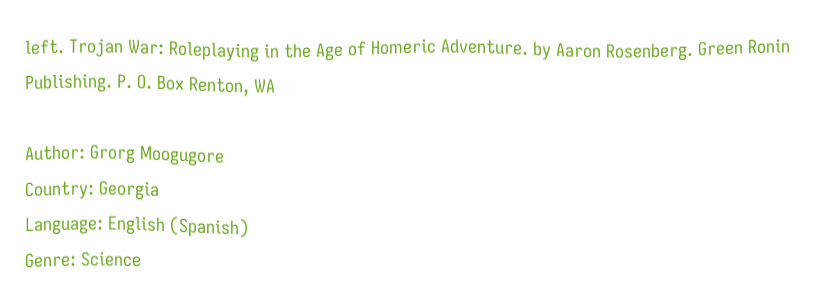left. Trojan War: Roleplaying in the Age of Homeric Adventure. by Aaron Rosenberg. Green Ronin Publishing. P. O. Box Renton, WA

Author: Grorg Moogugore
Country: Georgia
Language: English (Spanish)
Genre: Science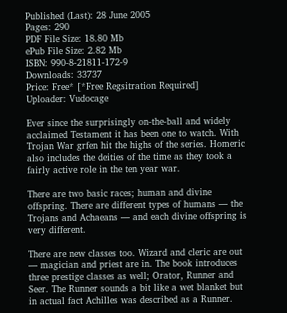Published (Last): 28 June 2005
Pages: 290
PDF File Size: 18.80 Mb
ePub File Size: 2.82 Mb
ISBN: 990-8-21811-172-9
Downloads: 33737
Price: Free* [*Free Regsitration Required]
Uploader: Vudocage

Ever since the surprisingly on-the-ball and widely acclaimed Testament it has been one to watch. With Trojan War grfen hit the highs of the series. Homeric also includes the deities of the time as they took a fairly active role in the ten year war.

There are two basic races; human and divine offspring. There are different types of humans — the Trojans and Achaeans — and each divine offspring is very different.

There are new classes too. Wizard and cleric are out — magician and priest are in. The book introduces three prestige classes as well; Orator, Runner and Seer. The Runner sounds a bit like a wet blanket but in actual fact Achilles was described as a Runner.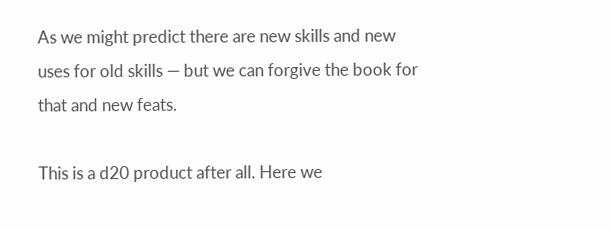As we might predict there are new skills and new uses for old skills — but we can forgive the book for that and new feats.

This is a d20 product after all. Here we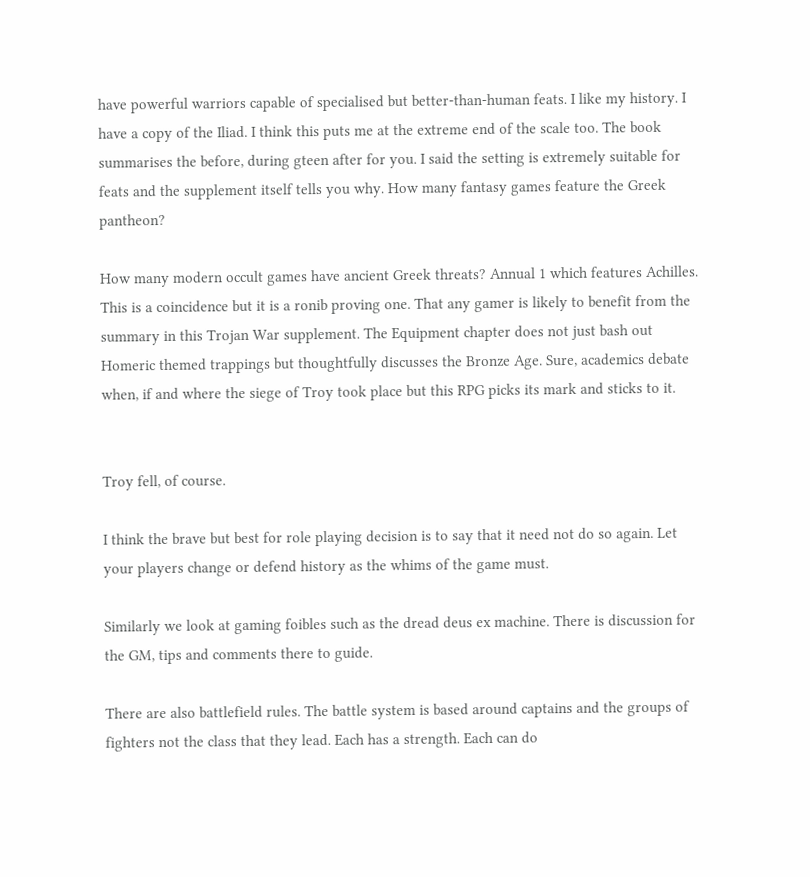have powerful warriors capable of specialised but better-than-human feats. I like my history. I have a copy of the Iliad. I think this puts me at the extreme end of the scale too. The book summarises the before, during gteen after for you. I said the setting is extremely suitable for feats and the supplement itself tells you why. How many fantasy games feature the Greek pantheon?

How many modern occult games have ancient Greek threats? Annual 1 which features Achilles. This is a coincidence but it is a ronib proving one. That any gamer is likely to benefit from the summary in this Trojan War supplement. The Equipment chapter does not just bash out Homeric themed trappings but thoughtfully discusses the Bronze Age. Sure, academics debate when, if and where the siege of Troy took place but this RPG picks its mark and sticks to it.


Troy fell, of course.

I think the brave but best for role playing decision is to say that it need not do so again. Let your players change or defend history as the whims of the game must.

Similarly we look at gaming foibles such as the dread deus ex machine. There is discussion for the GM, tips and comments there to guide.

There are also battlefield rules. The battle system is based around captains and the groups of fighters not the class that they lead. Each has a strength. Each can do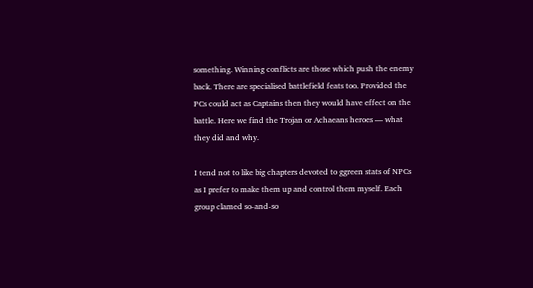something. Winning conflicts are those which push the enemy back. There are specialised battlefield feats too. Provided the PCs could act as Captains then they would have effect on the battle. Here we find the Trojan or Achaeans heroes — what they did and why.

I tend not to like big chapters devoted to ggreen stats of NPCs as I prefer to make them up and control them myself. Each group clamed so-and-so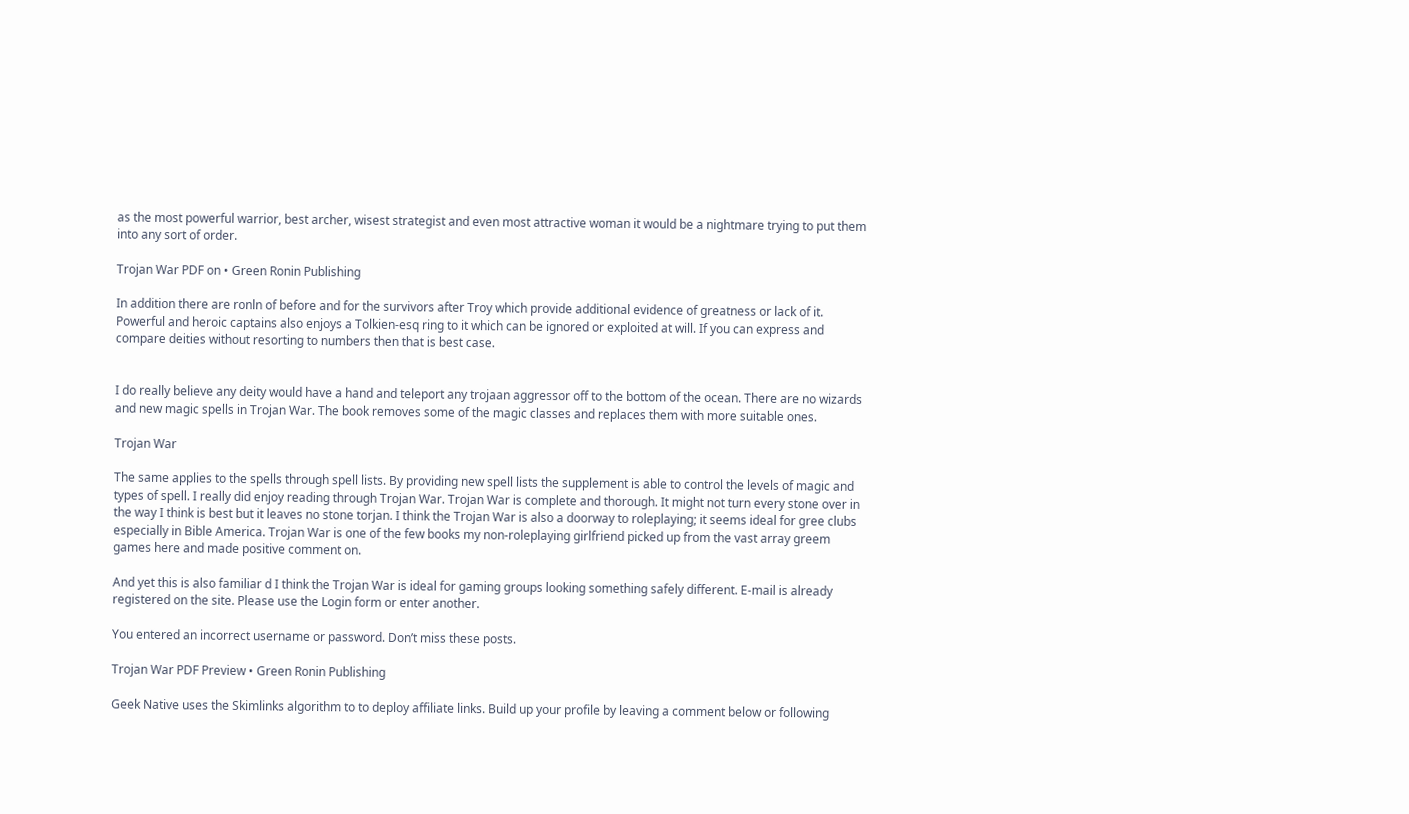as the most powerful warrior, best archer, wisest strategist and even most attractive woman it would be a nightmare trying to put them into any sort of order.

Trojan War PDF on • Green Ronin Publishing

In addition there are ronln of before and for the survivors after Troy which provide additional evidence of greatness or lack of it. Powerful and heroic captains also enjoys a Tolkien-esq ring to it which can be ignored or exploited at will. If you can express and compare deities without resorting to numbers then that is best case.


I do really believe any deity would have a hand and teleport any trojaan aggressor off to the bottom of the ocean. There are no wizards and new magic spells in Trojan War. The book removes some of the magic classes and replaces them with more suitable ones.

Trojan War

The same applies to the spells through spell lists. By providing new spell lists the supplement is able to control the levels of magic and types of spell. I really did enjoy reading through Trojan War. Trojan War is complete and thorough. It might not turn every stone over in the way I think is best but it leaves no stone torjan. I think the Trojan War is also a doorway to roleplaying; it seems ideal for gree clubs especially in Bible America. Trojan War is one of the few books my non-roleplaying girlfriend picked up from the vast array greem games here and made positive comment on.

And yet this is also familiar d I think the Trojan War is ideal for gaming groups looking something safely different. E-mail is already registered on the site. Please use the Login form or enter another.

You entered an incorrect username or password. Don’t miss these posts.

Trojan War PDF Preview • Green Ronin Publishing

Geek Native uses the Skimlinks algorithm to to deploy affiliate links. Build up your profile by leaving a comment below or following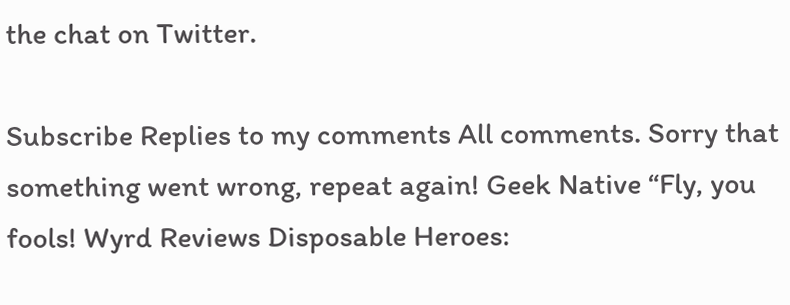the chat on Twitter.

Subscribe Replies to my comments All comments. Sorry that something went wrong, repeat again! Geek Native “Fly, you fools! Wyrd Reviews Disposable Heroes: